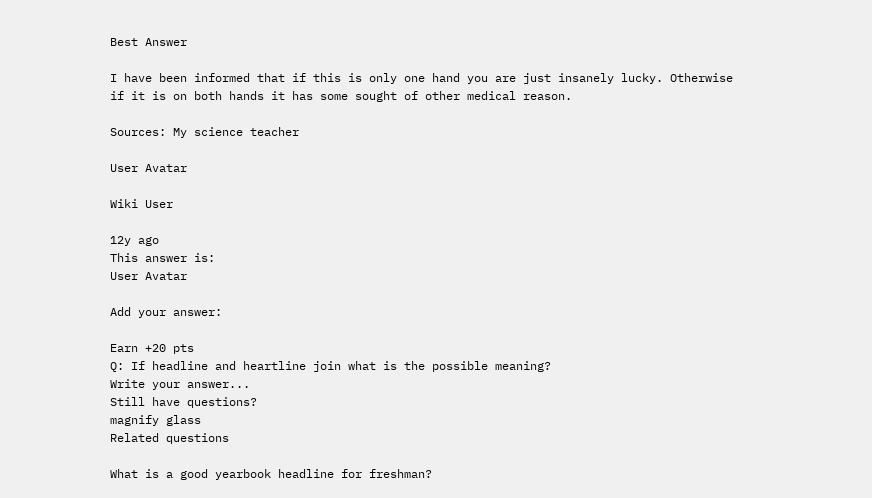Best Answer

I have been informed that if this is only one hand you are just insanely lucky. Otherwise if it is on both hands it has some sought of other medical reason.

Sources: My science teacher

User Avatar

Wiki User

12y ago
This answer is:
User Avatar

Add your answer:

Earn +20 pts
Q: If headline and heartline join what is the possible meaning?
Write your answer...
Still have questions?
magnify glass
Related questions

What is a good yearbook headline for freshman?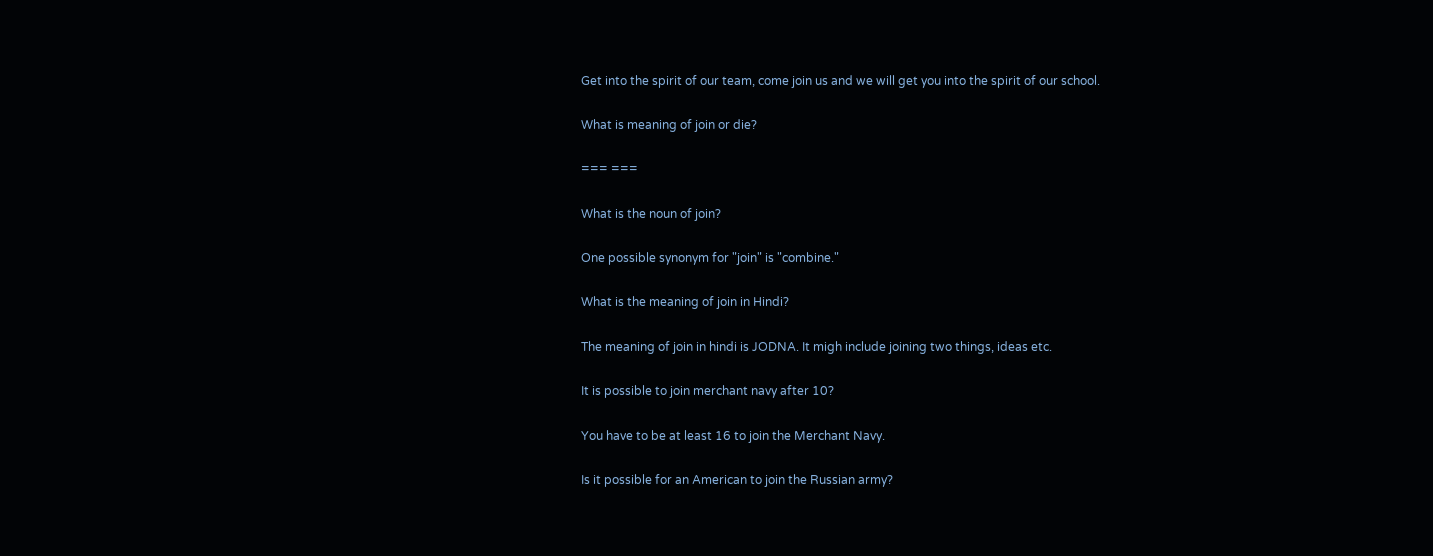Get into the spirit of our team, come join us and we will get you into the spirit of our school.

What is meaning of join or die?

=== ===

What is the noun of join?

One possible synonym for "join" is "combine."

What is the meaning of join in Hindi?

The meaning of join in hindi is JODNA. It migh include joining two things, ideas etc.

It is possible to join merchant navy after 10?

You have to be at least 16 to join the Merchant Navy.

Is it possible for an American to join the Russian army?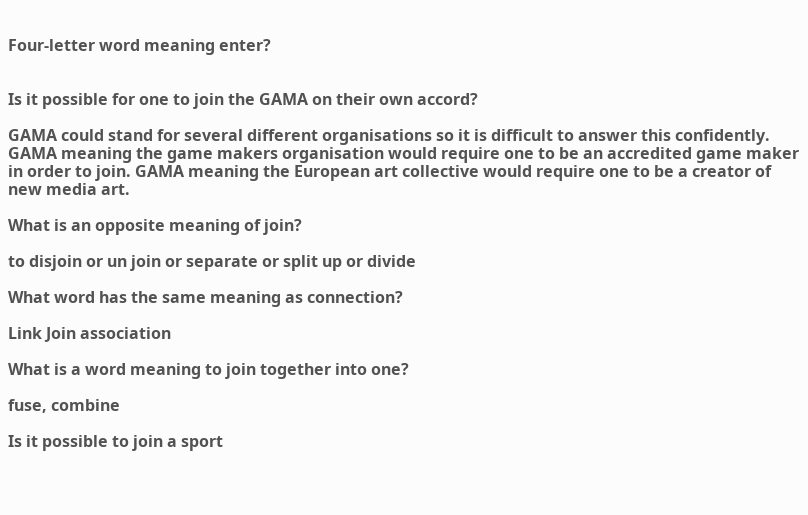Four-letter word meaning enter?


Is it possible for one to join the GAMA on their own accord?

GAMA could stand for several different organisations so it is difficult to answer this confidently. GAMA meaning the game makers organisation would require one to be an accredited game maker in order to join. GAMA meaning the European art collective would require one to be a creator of new media art.

What is an opposite meaning of join?

to disjoin or un join or separate or split up or divide

What word has the same meaning as connection?

Link Join association

What is a word meaning to join together into one?

fuse, combine

Is it possible to join a sport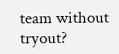team without tryout?